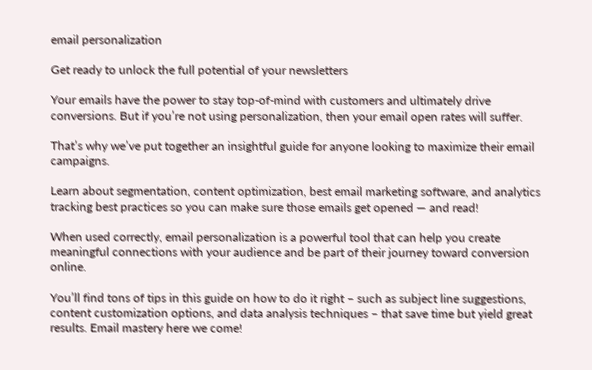email personalization

Get ready to unlock the full potential of your newsletters

Your emails have the power to stay top-of-mind with customers and ultimately drive conversions. But if you’re not using personalization, then your email open rates will suffer.

That’s why we’ve put together an insightful guide for anyone looking to maximize their email campaigns.

Learn about segmentation, content optimization, best email marketing software, and analytics tracking best practices so you can make sure those emails get opened — and read!

When used correctly, email personalization is a powerful tool that can help you create meaningful connections with your audience and be part of their journey toward conversion online.

You’ll find tons of tips in this guide on how to do it right – such as subject line suggestions, content customization options, and data analysis techniques – that save time but yield great results. Email mastery here we come!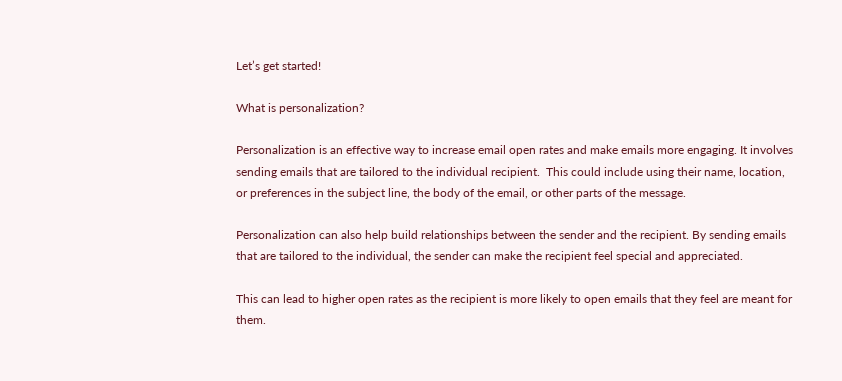Let’s get started!

What is personalization?

Personalization is an effective way to increase email open rates and make emails more engaging. It involves sending emails that are tailored to the individual recipient.  This could include using their name, location, or preferences in the subject line, the body of the email, or other parts of the message.

Personalization can also help build relationships between the sender and the recipient. By sending emails that are tailored to the individual, the sender can make the recipient feel special and appreciated.

This can lead to higher open rates as the recipient is more likely to open emails that they feel are meant for them.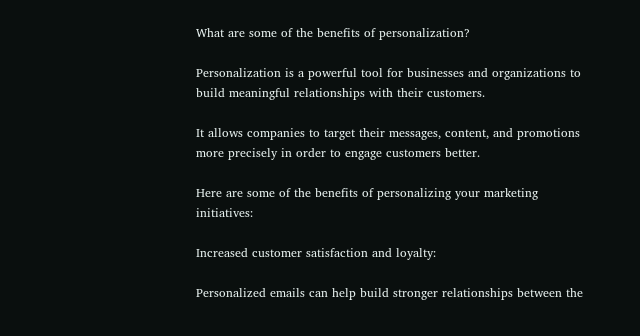What are some of the benefits of personalization?

Personalization is a powerful tool for businesses and organizations to build meaningful relationships with their customers.

It allows companies to target their messages, content, and promotions more precisely in order to engage customers better.

Here are some of the benefits of personalizing your marketing initiatives:

Increased customer satisfaction and loyalty:

Personalized emails can help build stronger relationships between the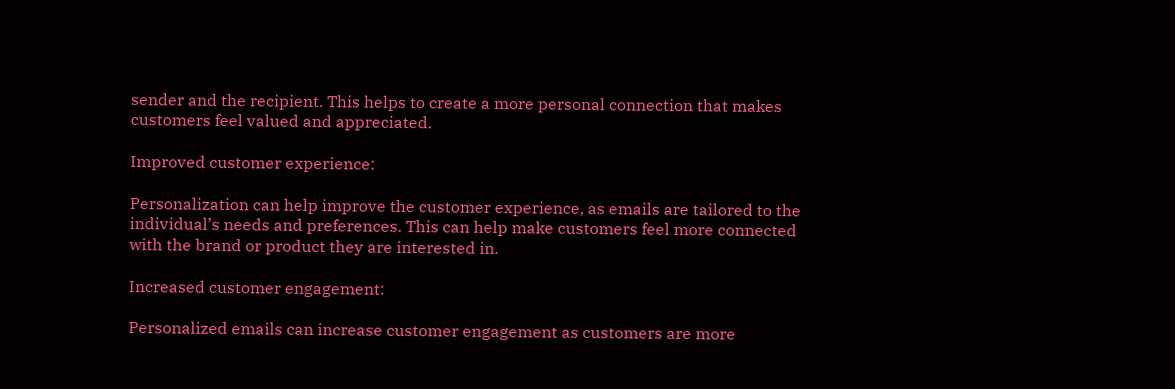sender and the recipient. This helps to create a more personal connection that makes customers feel valued and appreciated.

Improved customer experience:

Personalization can help improve the customer experience, as emails are tailored to the individual’s needs and preferences. This can help make customers feel more connected with the brand or product they are interested in.

Increased customer engagement:

Personalized emails can increase customer engagement as customers are more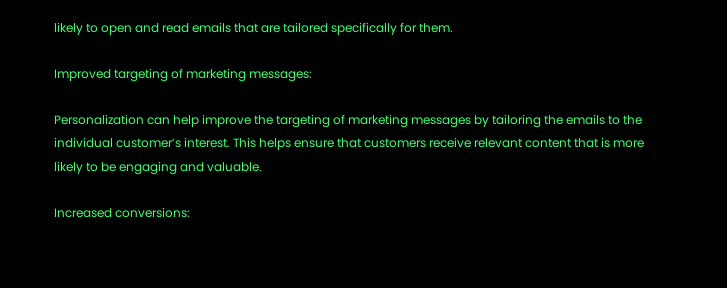likely to open and read emails that are tailored specifically for them.

Improved targeting of marketing messages:

Personalization can help improve the targeting of marketing messages by tailoring the emails to the individual customer’s interest. This helps ensure that customers receive relevant content that is more likely to be engaging and valuable.

Increased conversions: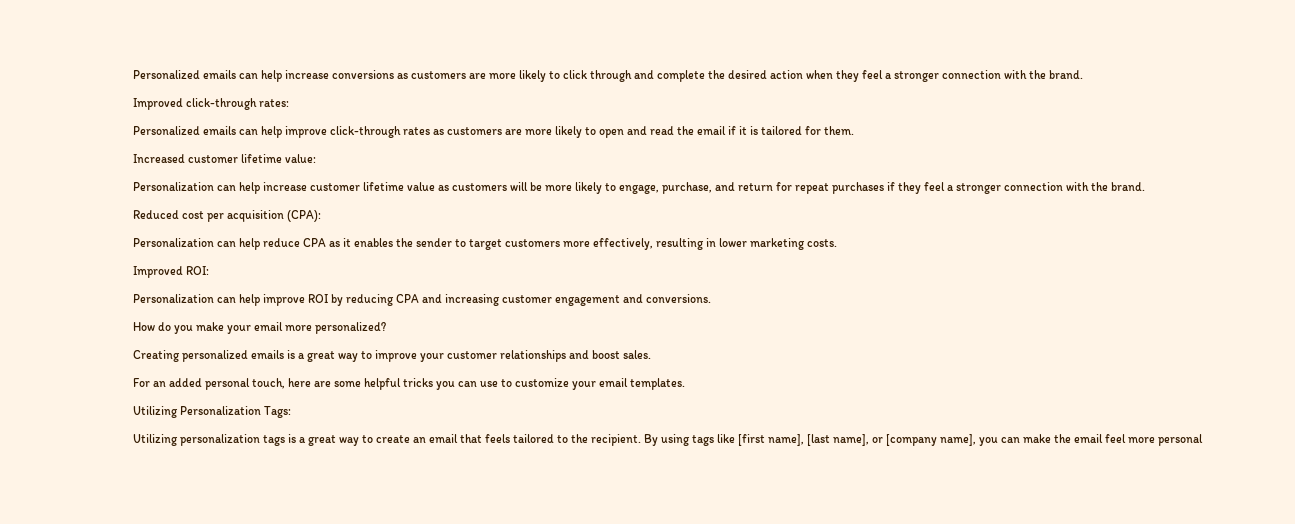Personalized emails can help increase conversions as customers are more likely to click through and complete the desired action when they feel a stronger connection with the brand.

Improved click-through rates:

Personalized emails can help improve click-through rates as customers are more likely to open and read the email if it is tailored for them.

Increased customer lifetime value:

Personalization can help increase customer lifetime value as customers will be more likely to engage, purchase, and return for repeat purchases if they feel a stronger connection with the brand.

Reduced cost per acquisition (CPA):

Personalization can help reduce CPA as it enables the sender to target customers more effectively, resulting in lower marketing costs.

Improved ROI:

Personalization can help improve ROI by reducing CPA and increasing customer engagement and conversions.

How do you make your email more personalized?

Creating personalized emails is a great way to improve your customer relationships and boost sales.

For an added personal touch, here are some helpful tricks you can use to customize your email templates.

Utilizing Personalization Tags:

Utilizing personalization tags is a great way to create an email that feels tailored to the recipient. By using tags like [first name], [last name], or [company name], you can make the email feel more personal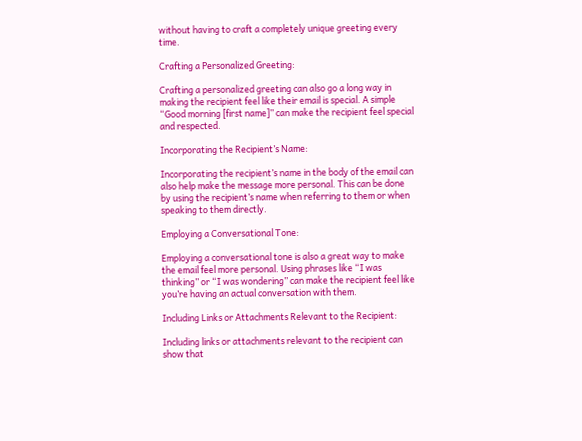without having to craft a completely unique greeting every time.

Crafting a Personalized Greeting:

Crafting a personalized greeting can also go a long way in making the recipient feel like their email is special. A simple “Good morning [first name]” can make the recipient feel special and respected.

Incorporating the Recipient’s Name:

Incorporating the recipient’s name in the body of the email can also help make the message more personal. This can be done by using the recipient’s name when referring to them or when speaking to them directly.

Employing a Conversational Tone:

Employing a conversational tone is also a great way to make the email feel more personal. Using phrases like “I was thinking” or “I was wondering” can make the recipient feel like you’re having an actual conversation with them.

Including Links or Attachments Relevant to the Recipient:

Including links or attachments relevant to the recipient can show that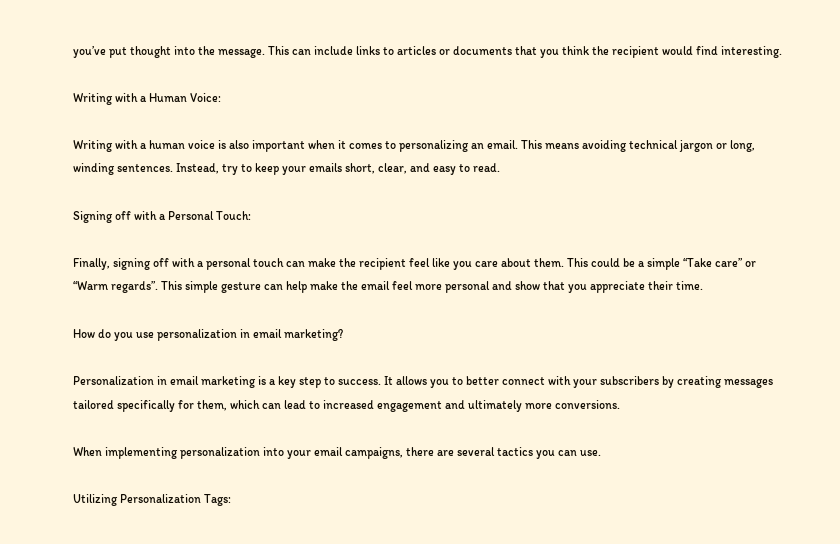you’ve put thought into the message. This can include links to articles or documents that you think the recipient would find interesting.

Writing with a Human Voice:

Writing with a human voice is also important when it comes to personalizing an email. This means avoiding technical jargon or long, winding sentences. Instead, try to keep your emails short, clear, and easy to read.

Signing off with a Personal Touch:

Finally, signing off with a personal touch can make the recipient feel like you care about them. This could be a simple “Take care” or “Warm regards”. This simple gesture can help make the email feel more personal and show that you appreciate their time.

How do you use personalization in email marketing?

Personalization in email marketing is a key step to success. It allows you to better connect with your subscribers by creating messages tailored specifically for them, which can lead to increased engagement and ultimately more conversions.

When implementing personalization into your email campaigns, there are several tactics you can use.

Utilizing Personalization Tags: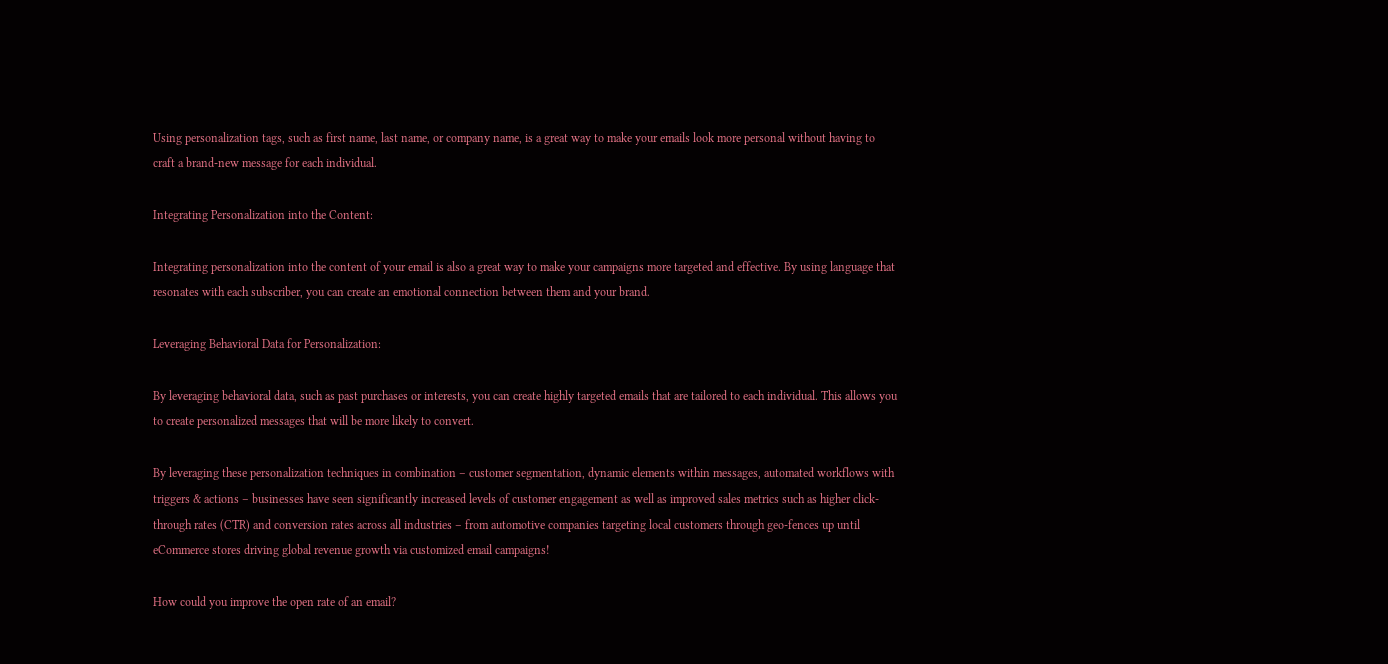Using personalization tags, such as first name, last name, or company name, is a great way to make your emails look more personal without having to craft a brand-new message for each individual.

Integrating Personalization into the Content:

Integrating personalization into the content of your email is also a great way to make your campaigns more targeted and effective. By using language that resonates with each subscriber, you can create an emotional connection between them and your brand.

Leveraging Behavioral Data for Personalization:

By leveraging behavioral data, such as past purchases or interests, you can create highly targeted emails that are tailored to each individual. This allows you to create personalized messages that will be more likely to convert.

By leveraging these personalization techniques in combination – customer segmentation, dynamic elements within messages, automated workflows with triggers & actions – businesses have seen significantly increased levels of customer engagement as well as improved sales metrics such as higher click-through rates (CTR) and conversion rates across all industries – from automotive companies targeting local customers through geo-fences up until eCommerce stores driving global revenue growth via customized email campaigns!

How could you improve the open rate of an email?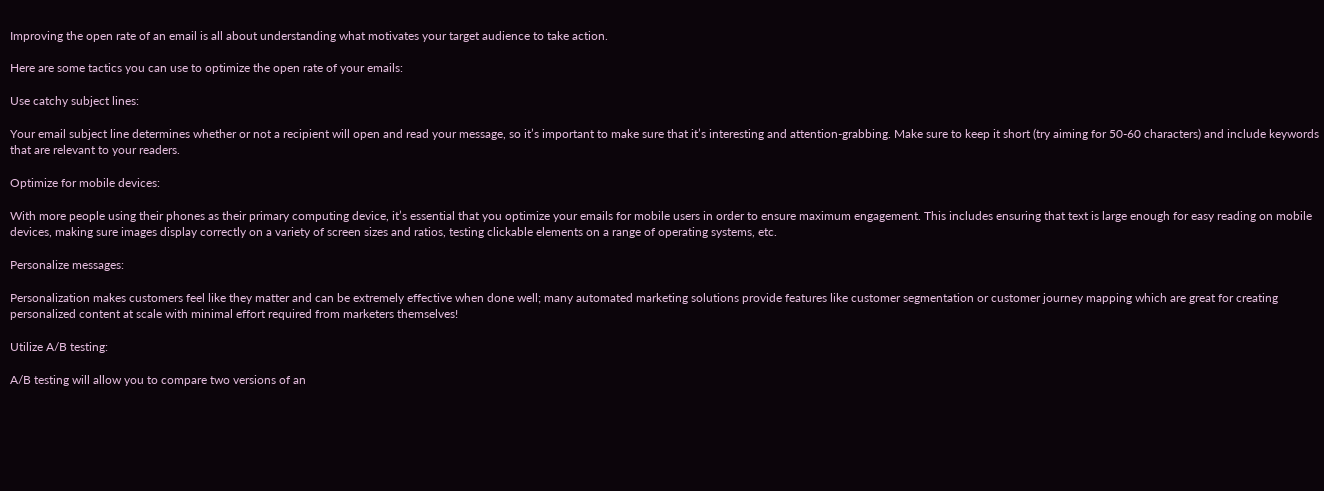Improving the open rate of an email is all about understanding what motivates your target audience to take action.

Here are some tactics you can use to optimize the open rate of your emails:

Use catchy subject lines:

Your email subject line determines whether or not a recipient will open and read your message, so it’s important to make sure that it’s interesting and attention-grabbing. Make sure to keep it short (try aiming for 50-60 characters) and include keywords that are relevant to your readers.

Optimize for mobile devices:

With more people using their phones as their primary computing device, it’s essential that you optimize your emails for mobile users in order to ensure maximum engagement. This includes ensuring that text is large enough for easy reading on mobile devices, making sure images display correctly on a variety of screen sizes and ratios, testing clickable elements on a range of operating systems, etc.

Personalize messages:

Personalization makes customers feel like they matter and can be extremely effective when done well; many automated marketing solutions provide features like customer segmentation or customer journey mapping which are great for creating personalized content at scale with minimal effort required from marketers themselves!

Utilize A/B testing:

A/B testing will allow you to compare two versions of an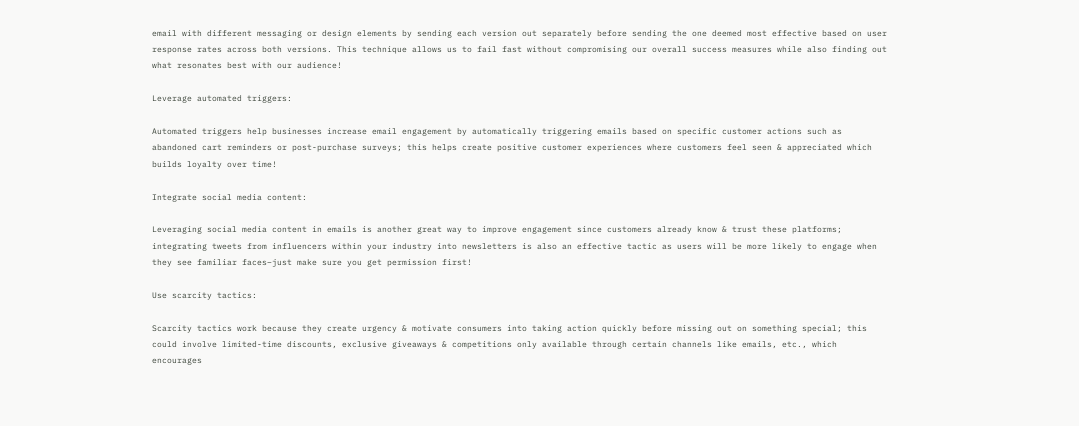email with different messaging or design elements by sending each version out separately before sending the one deemed most effective based on user response rates across both versions. This technique allows us to fail fast without compromising our overall success measures while also finding out what resonates best with our audience!

Leverage automated triggers:

Automated triggers help businesses increase email engagement by automatically triggering emails based on specific customer actions such as abandoned cart reminders or post-purchase surveys; this helps create positive customer experiences where customers feel seen & appreciated which builds loyalty over time!

Integrate social media content:

Leveraging social media content in emails is another great way to improve engagement since customers already know & trust these platforms; integrating tweets from influencers within your industry into newsletters is also an effective tactic as users will be more likely to engage when they see familiar faces–just make sure you get permission first!

Use scarcity tactics:

Scarcity tactics work because they create urgency & motivate consumers into taking action quickly before missing out on something special; this could involve limited-time discounts, exclusive giveaways & competitions only available through certain channels like emails, etc., which encourages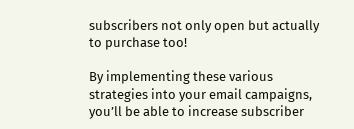subscribers not only open but actually to purchase too!

By implementing these various strategies into your email campaigns, you’ll be able to increase subscriber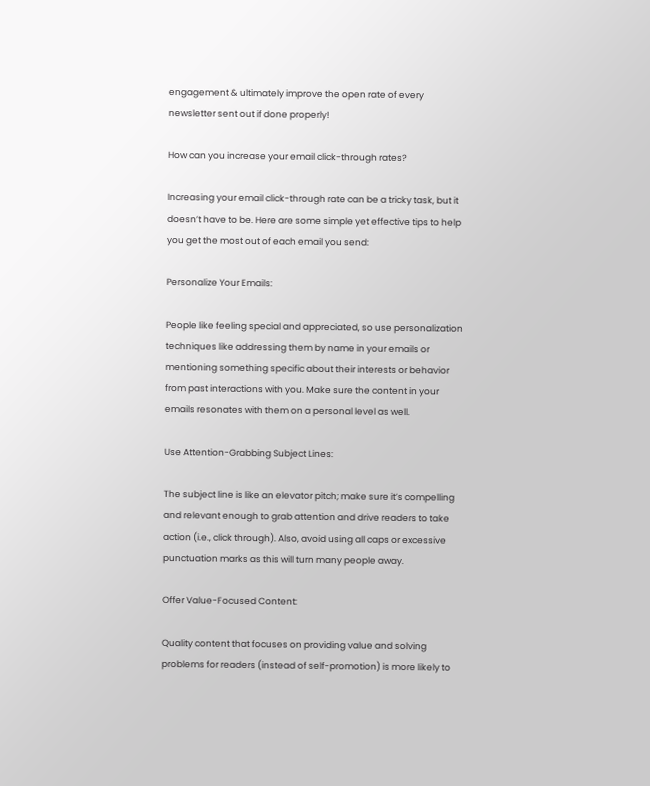engagement & ultimately improve the open rate of every newsletter sent out if done properly!

How can you increase your email click-through rates?

Increasing your email click-through rate can be a tricky task, but it doesn’t have to be. Here are some simple yet effective tips to help you get the most out of each email you send:

Personalize Your Emails:

People like feeling special and appreciated, so use personalization techniques like addressing them by name in your emails or mentioning something specific about their interests or behavior from past interactions with you. Make sure the content in your emails resonates with them on a personal level as well.

Use Attention-Grabbing Subject Lines:

The subject line is like an elevator pitch; make sure it’s compelling and relevant enough to grab attention and drive readers to take action (i.e., click through). Also, avoid using all caps or excessive punctuation marks as this will turn many people away.

Offer Value-Focused Content:

Quality content that focuses on providing value and solving problems for readers (instead of self-promotion) is more likely to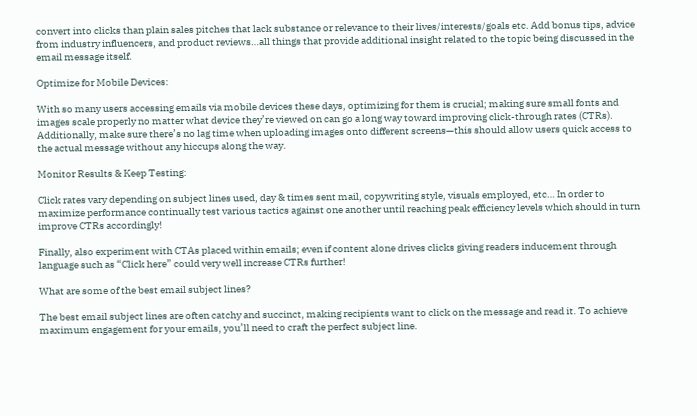convert into clicks than plain sales pitches that lack substance or relevance to their lives/interests/goals etc. Add bonus tips, advice from industry influencers, and product reviews…all things that provide additional insight related to the topic being discussed in the email message itself.

Optimize for Mobile Devices:

With so many users accessing emails via mobile devices these days, optimizing for them is crucial; making sure small fonts and images scale properly no matter what device they’re viewed on can go a long way toward improving click-through rates (CTRs). Additionally, make sure there’s no lag time when uploading images onto different screens—this should allow users quick access to the actual message without any hiccups along the way.

Monitor Results & Keep Testing:

Click rates vary depending on subject lines used, day & times sent mail, copywriting style, visuals employed, etc… In order to maximize performance continually test various tactics against one another until reaching peak efficiency levels which should in turn improve CTRs accordingly!

Finally, also experiment with CTAs placed within emails; even if content alone drives clicks giving readers inducement through language such as “Click here” could very well increase CTRs further!

What are some of the best email subject lines?

The best email subject lines are often catchy and succinct, making recipients want to click on the message and read it. To achieve maximum engagement for your emails, you’ll need to craft the perfect subject line.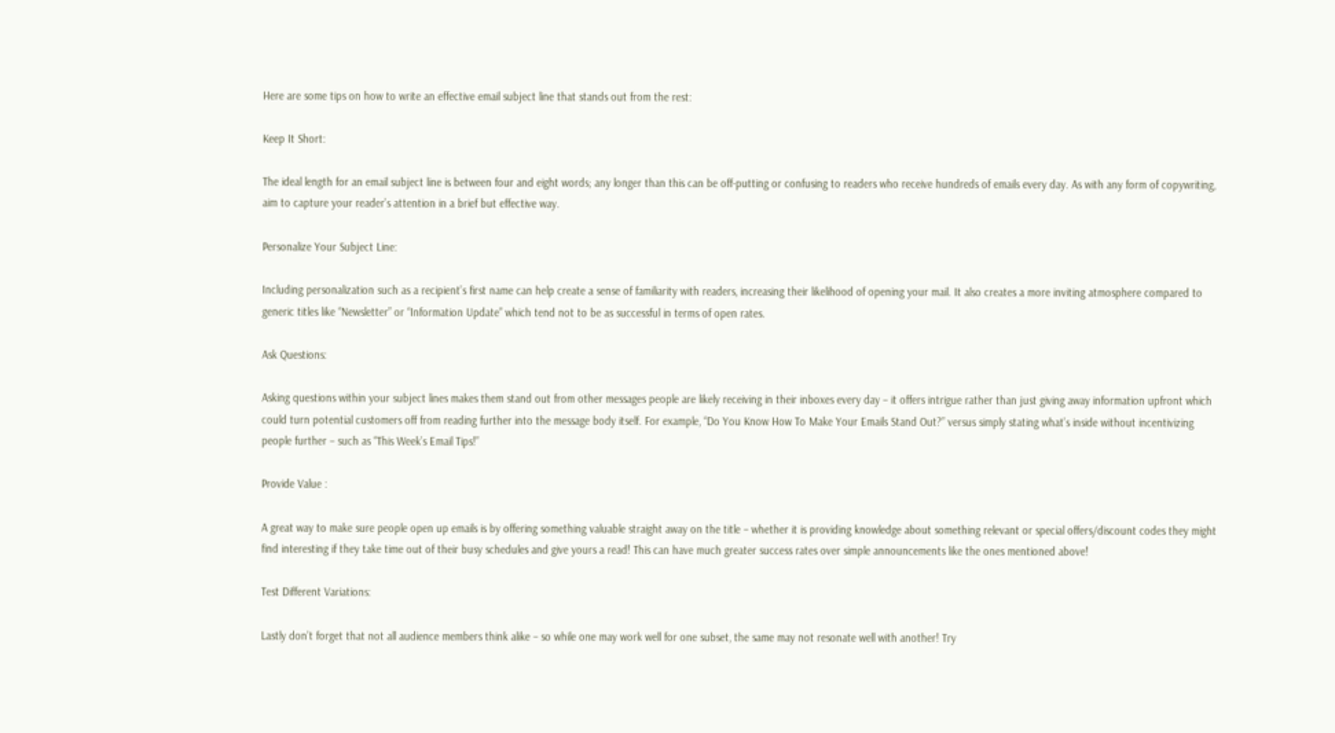Here are some tips on how to write an effective email subject line that stands out from the rest:

Keep It Short:

The ideal length for an email subject line is between four and eight words; any longer than this can be off-putting or confusing to readers who receive hundreds of emails every day. As with any form of copywriting, aim to capture your reader’s attention in a brief but effective way.

Personalize Your Subject Line:

Including personalization such as a recipient’s first name can help create a sense of familiarity with readers, increasing their likelihood of opening your mail. It also creates a more inviting atmosphere compared to generic titles like “Newsletter” or “Information Update” which tend not to be as successful in terms of open rates.

Ask Questions:

Asking questions within your subject lines makes them stand out from other messages people are likely receiving in their inboxes every day – it offers intrigue rather than just giving away information upfront which could turn potential customers off from reading further into the message body itself. For example, “Do You Know How To Make Your Emails Stand Out?” versus simply stating what’s inside without incentivizing people further – such as “This Week’s Email Tips!”

Provide Value :

A great way to make sure people open up emails is by offering something valuable straight away on the title – whether it is providing knowledge about something relevant or special offers/discount codes they might find interesting if they take time out of their busy schedules and give yours a read! This can have much greater success rates over simple announcements like the ones mentioned above!

Test Different Variations:

Lastly don’t forget that not all audience members think alike – so while one may work well for one subset, the same may not resonate well with another! Try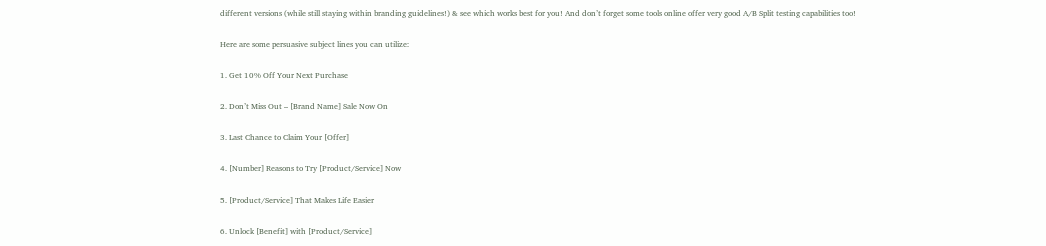different versions (while still staying within branding guidelines!) & see which works best for you! And don’t forget some tools online offer very good A/B Split testing capabilities too!

Here are some persuasive subject lines you can utilize:

1. Get 10% Off Your Next Purchase

2. Don’t Miss Out – [Brand Name] Sale Now On

3. Last Chance to Claim Your [Offer]

4. [Number] Reasons to Try [Product/Service] Now

5. [Product/Service] That Makes Life Easier

6. Unlock [Benefit] with [Product/Service]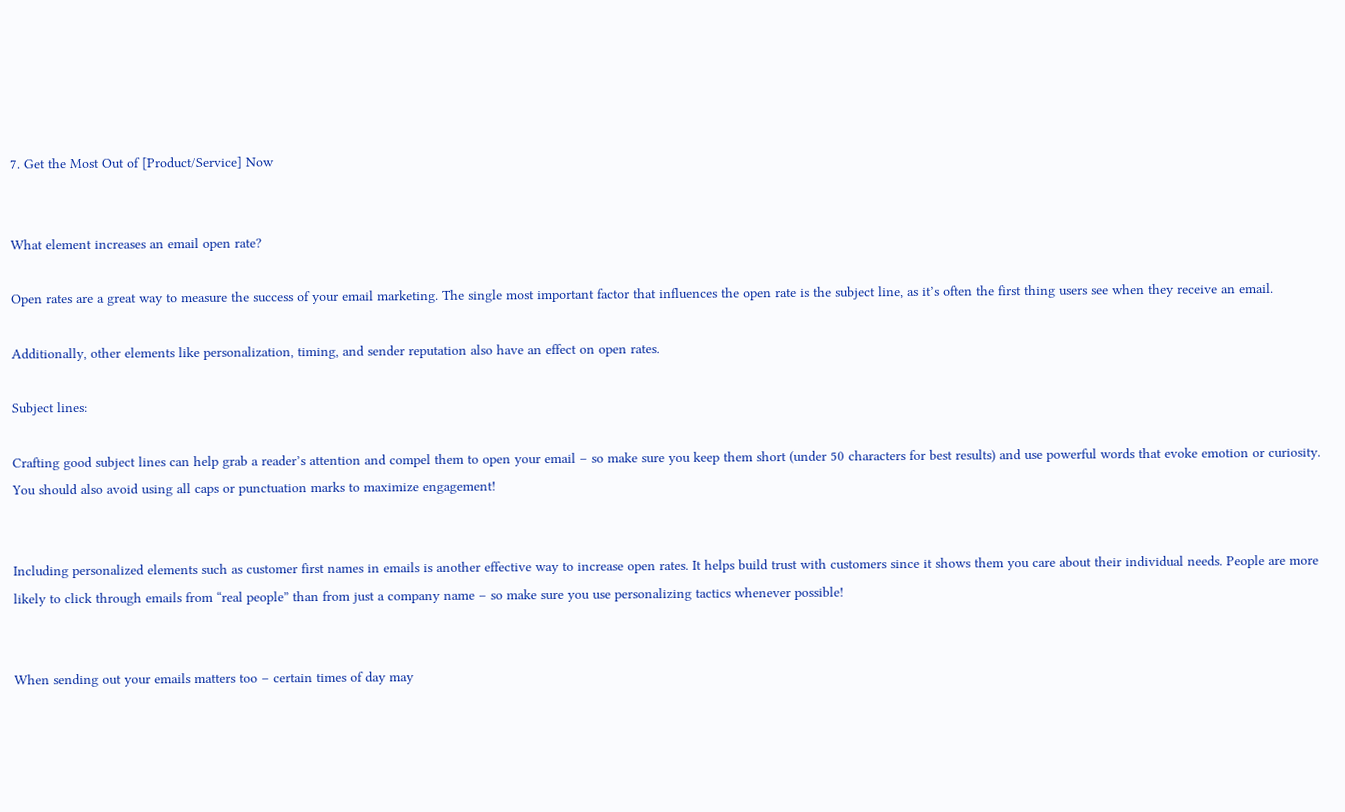7. Get the Most Out of [Product/Service] Now


What element increases an email open rate?

Open rates are a great way to measure the success of your email marketing. The single most important factor that influences the open rate is the subject line, as it’s often the first thing users see when they receive an email.

Additionally, other elements like personalization, timing, and sender reputation also have an effect on open rates.

Subject lines:

Crafting good subject lines can help grab a reader’s attention and compel them to open your email – so make sure you keep them short (under 50 characters for best results) and use powerful words that evoke emotion or curiosity. You should also avoid using all caps or punctuation marks to maximize engagement!


Including personalized elements such as customer first names in emails is another effective way to increase open rates. It helps build trust with customers since it shows them you care about their individual needs. People are more likely to click through emails from “real people” than from just a company name – so make sure you use personalizing tactics whenever possible!


When sending out your emails matters too – certain times of day may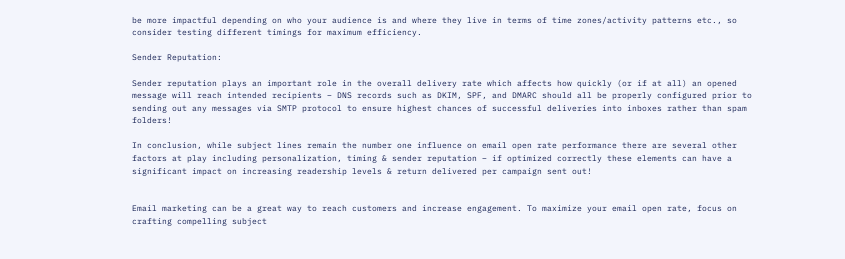be more impactful depending on who your audience is and where they live in terms of time zones/activity patterns etc., so consider testing different timings for maximum efficiency.

Sender Reputation:

Sender reputation plays an important role in the overall delivery rate which affects how quickly (or if at all) an opened message will reach intended recipients – DNS records such as DKIM, SPF, and DMARC should all be properly configured prior to sending out any messages via SMTP protocol to ensure highest chances of successful deliveries into inboxes rather than spam folders!

In conclusion, while subject lines remain the number one influence on email open rate performance there are several other factors at play including personalization, timing & sender reputation – if optimized correctly these elements can have a significant impact on increasing readership levels & return delivered per campaign sent out!


Email marketing can be a great way to reach customers and increase engagement. To maximize your email open rate, focus on crafting compelling subject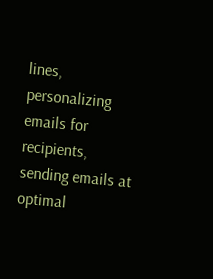lines, personalizing emails for recipients, sending emails at optimal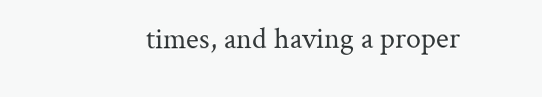times, and having a proper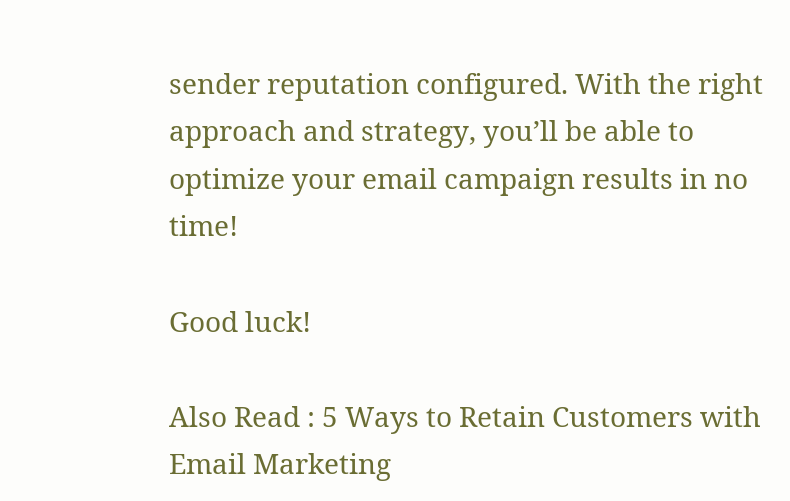sender reputation configured. With the right approach and strategy, you’ll be able to optimize your email campaign results in no time!

Good luck!

Also Read : 5 Ways to Retain Customers with Email Marketing